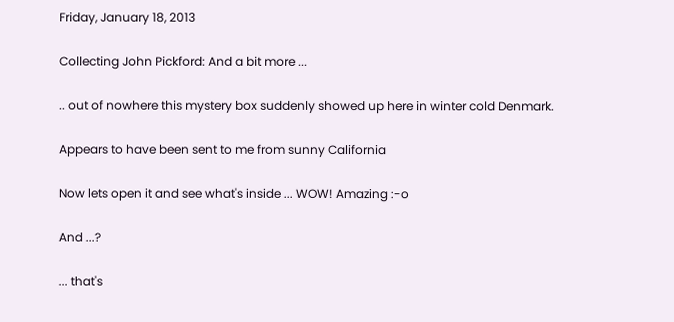Friday, January 18, 2013

Collecting John Pickford: And a bit more ...

.. out of nowhere this mystery box suddenly showed up here in winter cold Denmark.

Appears to have been sent to me from sunny California

Now lets open it and see what's inside ... WOW! Amazing :-o

And ...?

... that's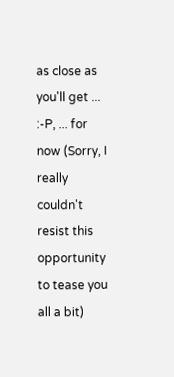as close as you'll get ... :-P, ... for now (Sorry, I really couldn't resist this opportunity to tease you all a bit)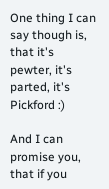One thing I can say though is, that it's pewter, it's parted, it's Pickford :)

And I can promise you, that if you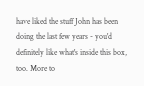have liked the stuff John has been doing the last few years - you'd definitely like what's inside this box, too. More to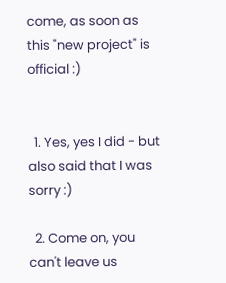come, as soon as this "new project" is official :)


  1. Yes, yes I did - but also said that I was sorry :)

  2. Come on, you can't leave us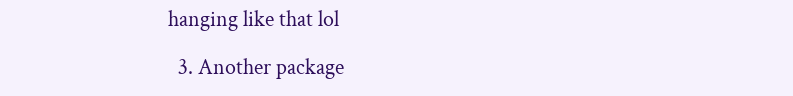hanging like that lol

  3. Another package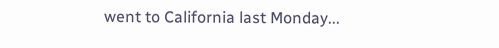went to California last Monday...